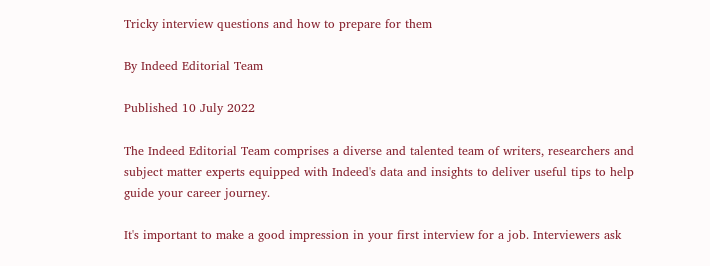Tricky interview questions and how to prepare for them

By Indeed Editorial Team

Published 10 July 2022

The Indeed Editorial Team comprises a diverse and talented team of writers, researchers and subject matter experts equipped with Indeed's data and insights to deliver useful tips to help guide your career journey.

It's important to make a good impression in your first interview for a job. Interviewers ask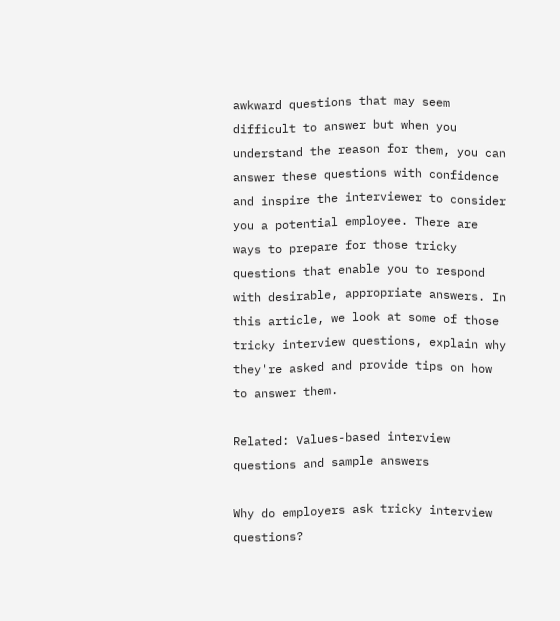awkward questions that may seem difficult to answer but when you understand the reason for them, you can answer these questions with confidence and inspire the interviewer to consider you a potential employee. There are ways to prepare for those tricky questions that enable you to respond with desirable, appropriate answers. In this article, we look at some of those tricky interview questions, explain why they're asked and provide tips on how to answer them.

Related: Values-based interview questions and sample answers

Why do employers ask tricky interview questions?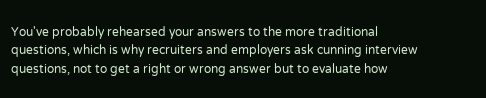You've probably rehearsed your answers to the more traditional questions, which is why recruiters and employers ask cunning interview questions, not to get a right or wrong answer but to evaluate how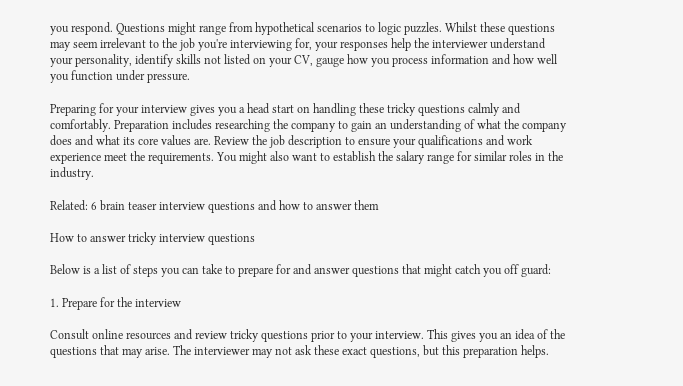you respond. Questions might range from hypothetical scenarios to logic puzzles. Whilst these questions may seem irrelevant to the job you're interviewing for, your responses help the interviewer understand your personality, identify skills not listed on your CV, gauge how you process information and how well you function under pressure.

Preparing for your interview gives you a head start on handling these tricky questions calmly and comfortably. Preparation includes researching the company to gain an understanding of what the company does and what its core values are. Review the job description to ensure your qualifications and work experience meet the requirements. You might also want to establish the salary range for similar roles in the industry.

Related: 6 brain teaser interview questions and how to answer them

How to answer tricky interview questions

Below is a list of steps you can take to prepare for and answer questions that might catch you off guard:

1. Prepare for the interview

Consult online resources and review tricky questions prior to your interview. This gives you an idea of the questions that may arise. The interviewer may not ask these exact questions, but this preparation helps.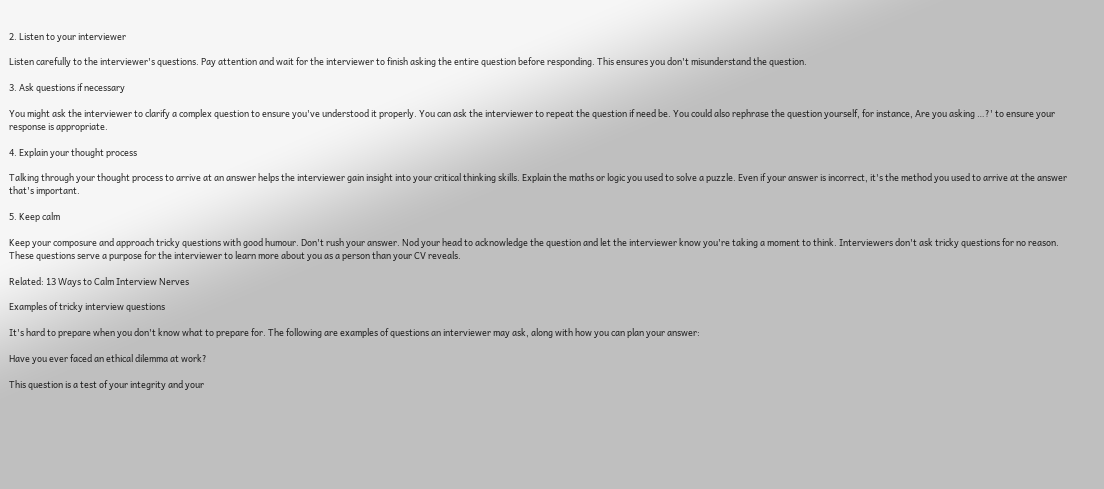2. Listen to your interviewer

Listen carefully to the interviewer's questions. Pay attention and wait for the interviewer to finish asking the entire question before responding. This ensures you don't misunderstand the question.

3. Ask questions if necessary

You might ask the interviewer to clarify a complex question to ensure you've understood it properly. You can ask the interviewer to repeat the question if need be. You could also rephrase the question yourself, for instance, Are you asking …?' to ensure your response is appropriate.

4. Explain your thought process

Talking through your thought process to arrive at an answer helps the interviewer gain insight into your critical thinking skills. Explain the maths or logic you used to solve a puzzle. Even if your answer is incorrect, it's the method you used to arrive at the answer that's important.

5. Keep calm

Keep your composure and approach tricky questions with good humour. Don't rush your answer. Nod your head to acknowledge the question and let the interviewer know you're taking a moment to think. Interviewers don't ask tricky questions for no reason. These questions serve a purpose for the interviewer to learn more about you as a person than your CV reveals.

Related: 13 Ways to Calm Interview Nerves

Examples of tricky interview questions

It's hard to prepare when you don't know what to prepare for. The following are examples of questions an interviewer may ask, along with how you can plan your answer:

Have you ever faced an ethical dilemma at work?

This question is a test of your integrity and your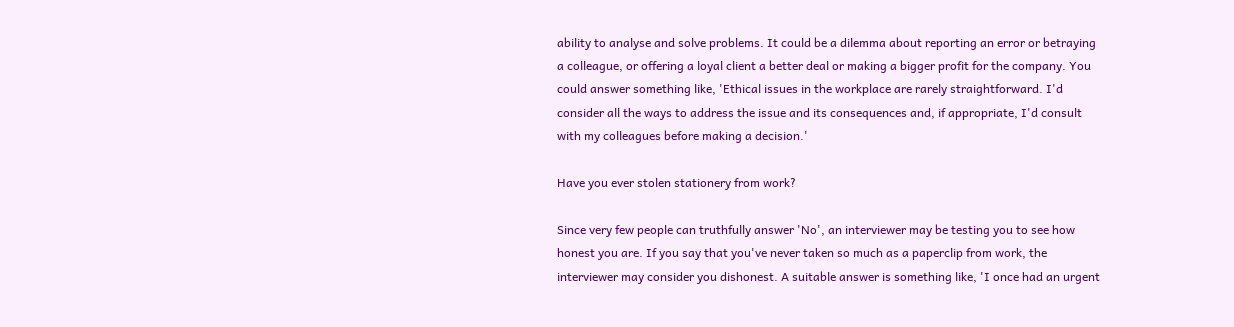ability to analyse and solve problems. It could be a dilemma about reporting an error or betraying a colleague, or offering a loyal client a better deal or making a bigger profit for the company. You could answer something like, 'Ethical issues in the workplace are rarely straightforward. I'd consider all the ways to address the issue and its consequences and, if appropriate, I'd consult with my colleagues before making a decision.'

Have you ever stolen stationery from work?

Since very few people can truthfully answer 'No', an interviewer may be testing you to see how honest you are. If you say that you've never taken so much as a paperclip from work, the interviewer may consider you dishonest. A suitable answer is something like, 'I once had an urgent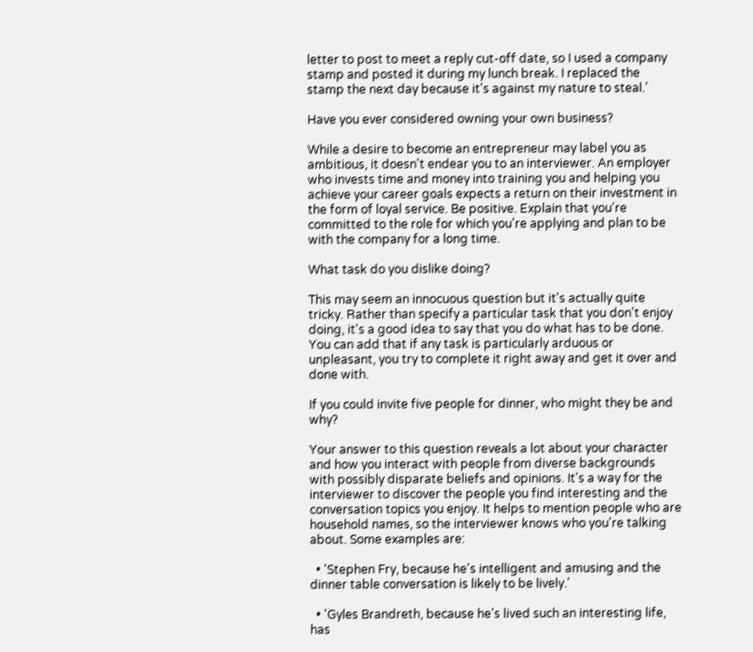letter to post to meet a reply cut-off date, so I used a company stamp and posted it during my lunch break. I replaced the stamp the next day because it's against my nature to steal.'

Have you ever considered owning your own business?

While a desire to become an entrepreneur may label you as ambitious, it doesn't endear you to an interviewer. An employer who invests time and money into training you and helping you achieve your career goals expects a return on their investment in the form of loyal service. Be positive. Explain that you're committed to the role for which you're applying and plan to be with the company for a long time.

What task do you dislike doing?

This may seem an innocuous question but it's actually quite tricky. Rather than specify a particular task that you don't enjoy doing, it's a good idea to say that you do what has to be done. You can add that if any task is particularly arduous or unpleasant, you try to complete it right away and get it over and done with.

If you could invite five people for dinner, who might they be and why?

Your answer to this question reveals a lot about your character and how you interact with people from diverse backgrounds with possibly disparate beliefs and opinions. It's a way for the interviewer to discover the people you find interesting and the conversation topics you enjoy. It helps to mention people who are household names, so the interviewer knows who you're talking about. Some examples are:

  • 'Stephen Fry, because he's intelligent and amusing and the dinner table conversation is likely to be lively.'

  • 'Gyles Brandreth, because he's lived such an interesting life, has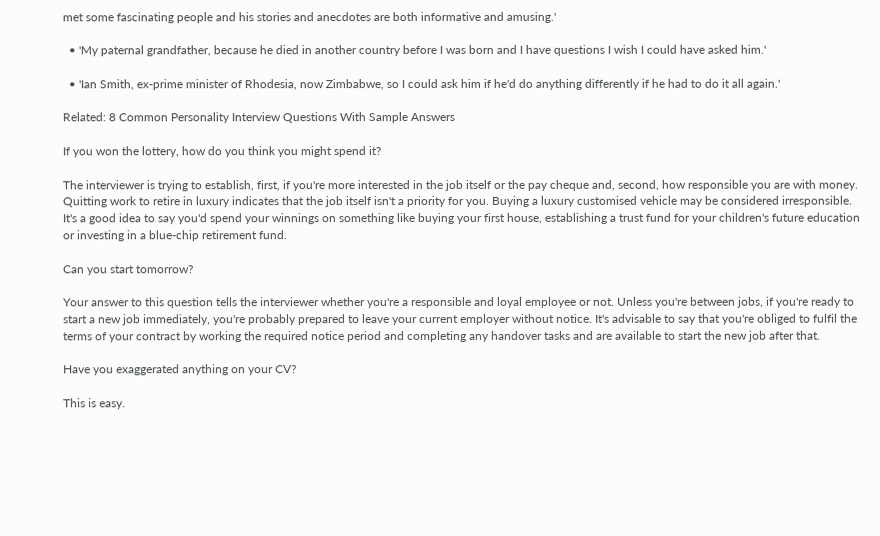met some fascinating people and his stories and anecdotes are both informative and amusing.'

  • 'My paternal grandfather, because he died in another country before I was born and I have questions I wish I could have asked him.'

  • 'Ian Smith, ex-prime minister of Rhodesia, now Zimbabwe, so I could ask him if he'd do anything differently if he had to do it all again.'

Related: 8 Common Personality Interview Questions With Sample Answers

If you won the lottery, how do you think you might spend it?

The interviewer is trying to establish, first, if you're more interested in the job itself or the pay cheque and, second, how responsible you are with money. Quitting work to retire in luxury indicates that the job itself isn't a priority for you. Buying a luxury customised vehicle may be considered irresponsible. It's a good idea to say you'd spend your winnings on something like buying your first house, establishing a trust fund for your children's future education or investing in a blue-chip retirement fund.

Can you start tomorrow?

Your answer to this question tells the interviewer whether you're a responsible and loyal employee or not. Unless you're between jobs, if you're ready to start a new job immediately, you're probably prepared to leave your current employer without notice. It's advisable to say that you're obliged to fulfil the terms of your contract by working the required notice period and completing any handover tasks and are available to start the new job after that.

Have you exaggerated anything on your CV?

This is easy.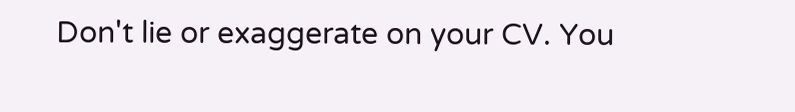Don't lie or exaggerate on your CV. You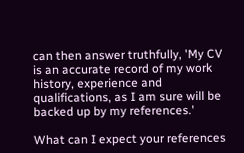can then answer truthfully, 'My CV is an accurate record of my work history, experience and qualifications, as I am sure will be backed up by my references.'

What can I expect your references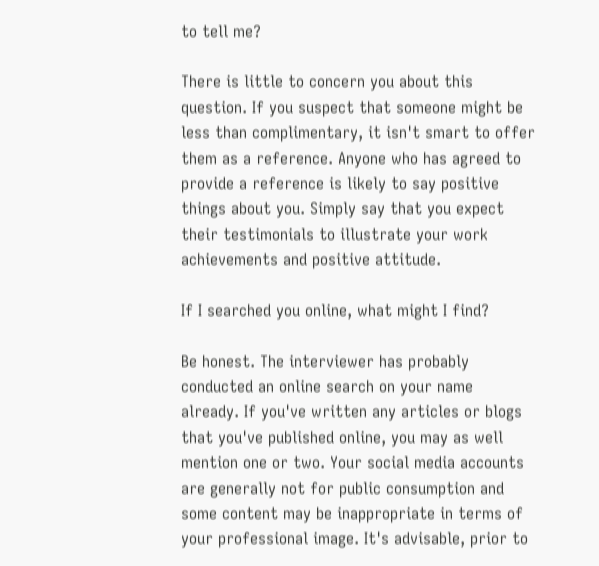to tell me?

There is little to concern you about this question. If you suspect that someone might be less than complimentary, it isn't smart to offer them as a reference. Anyone who has agreed to provide a reference is likely to say positive things about you. Simply say that you expect their testimonials to illustrate your work achievements and positive attitude.

If I searched you online, what might I find?

Be honest. The interviewer has probably conducted an online search on your name already. If you've written any articles or blogs that you've published online, you may as well mention one or two. Your social media accounts are generally not for public consumption and some content may be inappropriate in terms of your professional image. It's advisable, prior to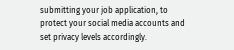submitting your job application, to protect your social media accounts and set privacy levels accordingly.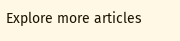Explore more articles